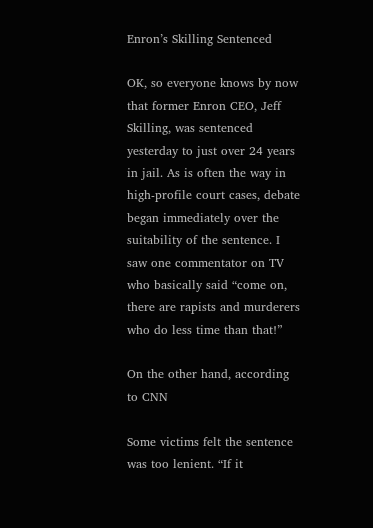Enron’s Skilling Sentenced

OK, so everyone knows by now that former Enron CEO, Jeff Skilling, was sentenced yesterday to just over 24 years in jail. As is often the way in high-profile court cases, debate began immediately over the suitability of the sentence. I saw one commentator on TV who basically said “come on, there are rapists and murderers who do less time than that!”

On the other hand, according to CNN

Some victims felt the sentence was too lenient. “If it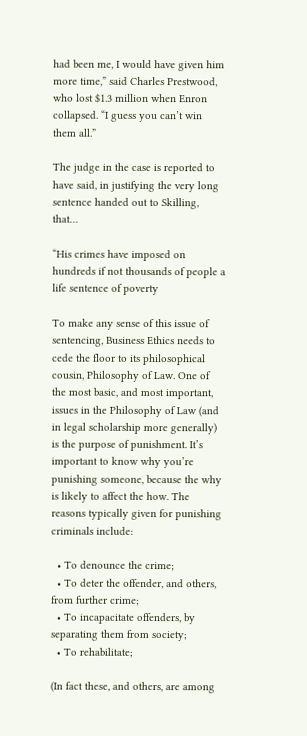had been me, I would have given him more time,” said Charles Prestwood, who lost $1.3 million when Enron collapsed. “I guess you can’t win them all.”

The judge in the case is reported to have said, in justifying the very long sentence handed out to Skilling, that…

“His crimes have imposed on hundreds if not thousands of people a life sentence of poverty

To make any sense of this issue of sentencing, Business Ethics needs to cede the floor to its philosophical cousin, Philosophy of Law. One of the most basic, and most important, issues in the Philosophy of Law (and in legal scholarship more generally) is the purpose of punishment. It’s important to know why you’re punishing someone, because the why is likely to affect the how. The reasons typically given for punishing criminals include:

  • To denounce the crime;
  • To deter the offender, and others, from further crime;
  • To incapacitate offenders, by separating them from society;
  • To rehabilitate;

(In fact these, and others, are among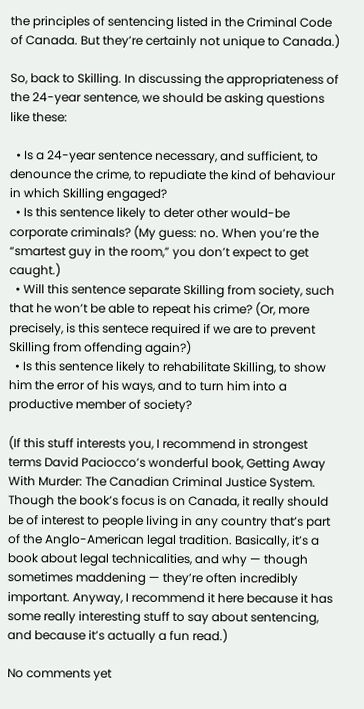the principles of sentencing listed in the Criminal Code of Canada. But they’re certainly not unique to Canada.)

So, back to Skilling. In discussing the appropriateness of the 24-year sentence, we should be asking questions like these:

  • Is a 24-year sentence necessary, and sufficient, to denounce the crime, to repudiate the kind of behaviour in which Skilling engaged?
  • Is this sentence likely to deter other would-be corporate criminals? (My guess: no. When you’re the “smartest guy in the room,” you don’t expect to get caught.)
  • Will this sentence separate Skilling from society, such that he won’t be able to repeat his crime? (Or, more precisely, is this sentece required if we are to prevent Skilling from offending again?)
  • Is this sentence likely to rehabilitate Skilling, to show him the error of his ways, and to turn him into a productive member of society?

(If this stuff interests you, I recommend in strongest terms David Paciocco’s wonderful book, Getting Away With Murder: The Canadian Criminal Justice System. Though the book’s focus is on Canada, it really should be of interest to people living in any country that’s part of the Anglo-American legal tradition. Basically, it’s a book about legal technicalities, and why — though sometimes maddening — they’re often incredibly important. Anyway, I recommend it here because it has some really interesting stuff to say about sentencing, and because it’s actually a fun read.)

No comments yet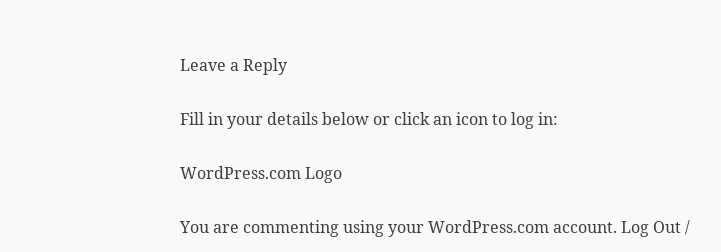Leave a Reply

Fill in your details below or click an icon to log in:

WordPress.com Logo

You are commenting using your WordPress.com account. Log Out /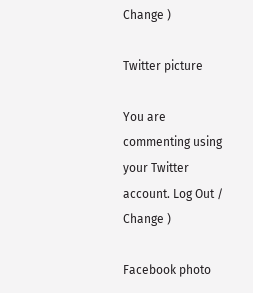Change )

Twitter picture

You are commenting using your Twitter account. Log Out /  Change )

Facebook photo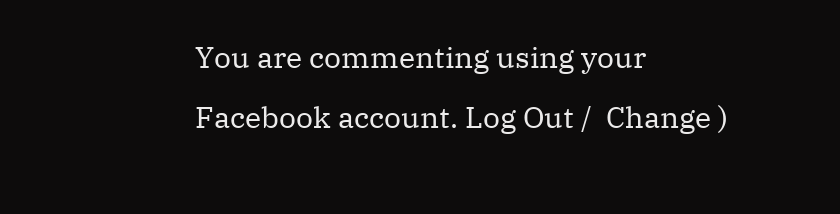You are commenting using your Facebook account. Log Out /  Change )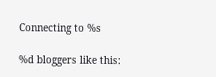Connecting to %s

%d bloggers like this: